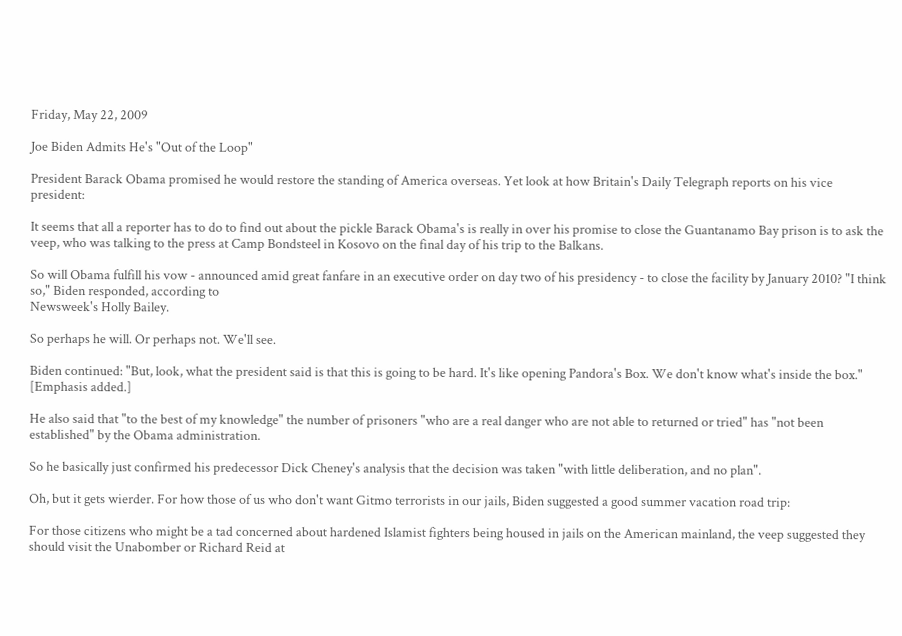Friday, May 22, 2009

Joe Biden Admits He's "Out of the Loop"

President Barack Obama promised he would restore the standing of America overseas. Yet look at how Britain's Daily Telegraph reports on his vice president:

It seems that all a reporter has to do to find out about the pickle Barack Obama's is really in over his promise to close the Guantanamo Bay prison is to ask the veep, who was talking to the press at Camp Bondsteel in Kosovo on the final day of his trip to the Balkans.

So will Obama fulfill his vow - announced amid great fanfare in an executive order on day two of his presidency - to close the facility by January 2010? "I think so," Biden responded, according to
Newsweek's Holly Bailey.

So perhaps he will. Or perhaps not. We'll see.

Biden continued: "But, look, what the president said is that this is going to be hard. It's like opening Pandora's Box. We don't know what's inside the box." [Emphasis added.]

He also said that "to the best of my knowledge" the number of prisoners "who are a real danger who are not able to returned or tried" has "not been established" by the Obama administration.

So he basically just confirmed his predecessor Dick Cheney's analysis that the decision was taken "with little deliberation, and no plan".

Oh, but it gets wierder. For how those of us who don't want Gitmo terrorists in our jails, Biden suggested a good summer vacation road trip:

For those citizens who might be a tad concerned about hardened Islamist fighters being housed in jails on the American mainland, the veep suggested they should visit the Unabomber or Richard Reid at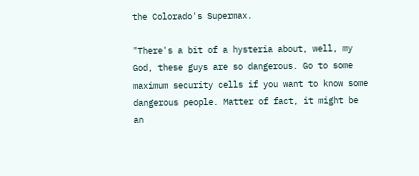the Colorado's Supermax.

"There's a bit of a hysteria about, well, my God, these guys are so dangerous. Go to some maximum security cells if you want to know some dangerous people. Matter of fact, it might be an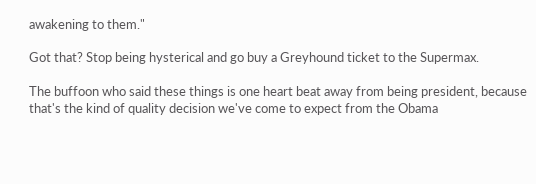awakening to them."

Got that? Stop being hysterical and go buy a Greyhound ticket to the Supermax.

The buffoon who said these things is one heart beat away from being president, because that's the kind of quality decision we've come to expect from the Obama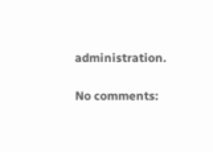administration.

No comments: